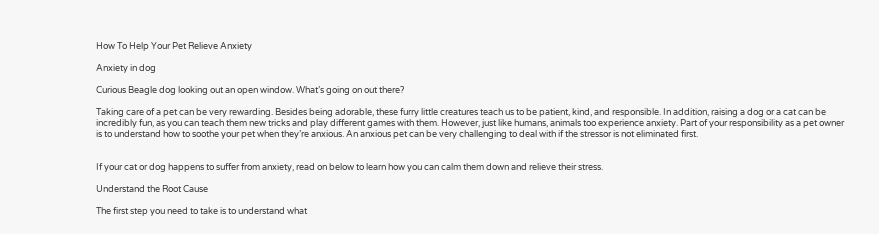How To Help Your Pet Relieve Anxiety

Anxiety in dog

Curious Beagle dog looking out an open window. What’s going on out there?

Taking care of a pet can be very rewarding. Besides being adorable, these furry little creatures teach us to be patient, kind, and responsible. In addition, raising a dog or a cat can be incredibly fun, as you can teach them new tricks and play different games with them. However, just like humans, animals too experience anxiety. Part of your responsibility as a pet owner is to understand how to soothe your pet when they’re anxious. An anxious pet can be very challenging to deal with if the stressor is not eliminated first.


If your cat or dog happens to suffer from anxiety, read on below to learn how you can calm them down and relieve their stress.

Understand the Root Cause

The first step you need to take is to understand what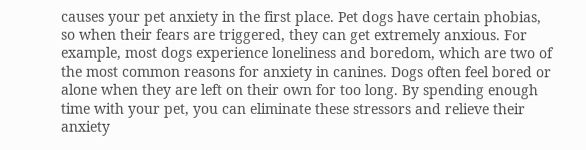causes your pet anxiety in the first place. Pet dogs have certain phobias, so when their fears are triggered, they can get extremely anxious. For example, most dogs experience loneliness and boredom, which are two of the most common reasons for anxiety in canines. Dogs often feel bored or alone when they are left on their own for too long. By spending enough time with your pet, you can eliminate these stressors and relieve their anxiety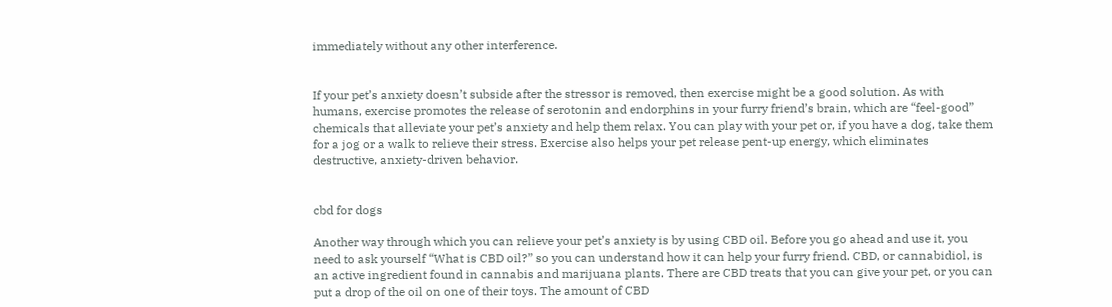immediately without any other interference.


If your pet’s anxiety doesn’t subside after the stressor is removed, then exercise might be a good solution. As with humans, exercise promotes the release of serotonin and endorphins in your furry friend’s brain, which are “feel-good” chemicals that alleviate your pet’s anxiety and help them relax. You can play with your pet or, if you have a dog, take them for a jog or a walk to relieve their stress. Exercise also helps your pet release pent-up energy, which eliminates destructive, anxiety-driven behavior.


cbd for dogs

Another way through which you can relieve your pet’s anxiety is by using CBD oil. Before you go ahead and use it, you need to ask yourself “What is CBD oil?” so you can understand how it can help your furry friend. CBD, or cannabidiol, is an active ingredient found in cannabis and marijuana plants. There are CBD treats that you can give your pet, or you can put a drop of the oil on one of their toys. The amount of CBD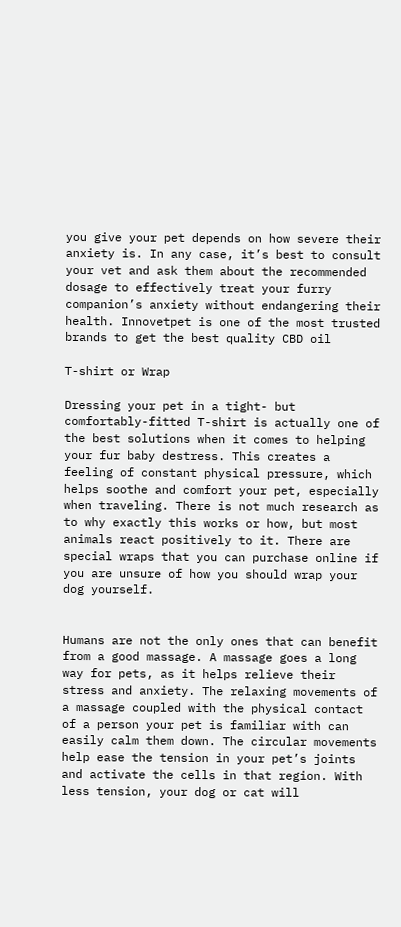you give your pet depends on how severe their anxiety is. In any case, it’s best to consult your vet and ask them about the recommended dosage to effectively treat your furry companion’s anxiety without endangering their health. Innovetpet is one of the most trusted brands to get the best quality CBD oil

T-shirt or Wrap

Dressing your pet in a tight- but comfortably-fitted T-shirt is actually one of the best solutions when it comes to helping your fur baby destress. This creates a feeling of constant physical pressure, which helps soothe and comfort your pet, especially when traveling. There is not much research as to why exactly this works or how, but most animals react positively to it. There are special wraps that you can purchase online if you are unsure of how you should wrap your dog yourself.


Humans are not the only ones that can benefit from a good massage. A massage goes a long way for pets, as it helps relieve their stress and anxiety. The relaxing movements of a massage coupled with the physical contact of a person your pet is familiar with can easily calm them down. The circular movements help ease the tension in your pet’s joints and activate the cells in that region. With less tension, your dog or cat will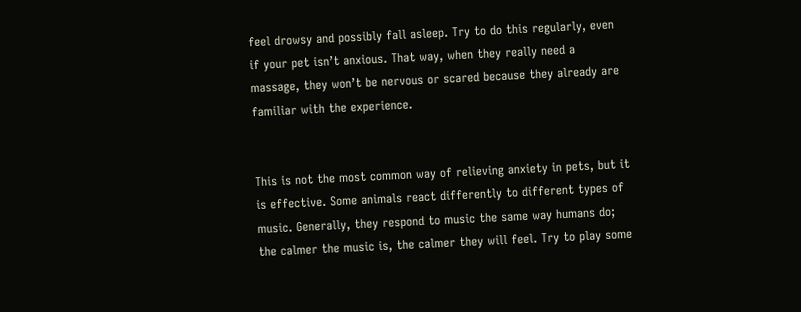feel drowsy and possibly fall asleep. Try to do this regularly, even if your pet isn’t anxious. That way, when they really need a massage, they won’t be nervous or scared because they already are familiar with the experience.


This is not the most common way of relieving anxiety in pets, but it is effective. Some animals react differently to different types of music. Generally, they respond to music the same way humans do; the calmer the music is, the calmer they will feel. Try to play some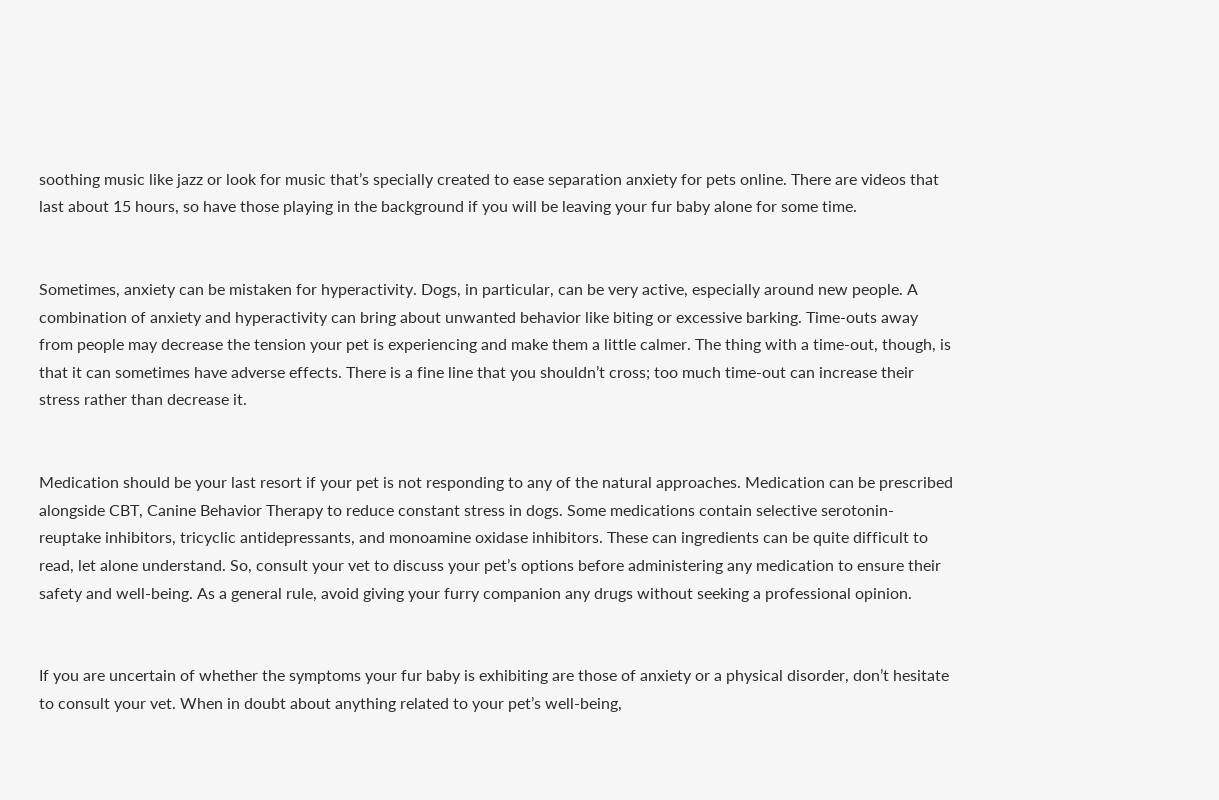soothing music like jazz or look for music that’s specially created to ease separation anxiety for pets online. There are videos that last about 15 hours, so have those playing in the background if you will be leaving your fur baby alone for some time.


Sometimes, anxiety can be mistaken for hyperactivity. Dogs, in particular, can be very active, especially around new people. A combination of anxiety and hyperactivity can bring about unwanted behavior like biting or excessive barking. Time-outs away from people may decrease the tension your pet is experiencing and make them a little calmer. The thing with a time-out, though, is that it can sometimes have adverse effects. There is a fine line that you shouldn’t cross; too much time-out can increase their stress rather than decrease it.


Medication should be your last resort if your pet is not responding to any of the natural approaches. Medication can be prescribed alongside CBT, Canine Behavior Therapy to reduce constant stress in dogs. Some medications contain selective serotonin-reuptake inhibitors, tricyclic antidepressants, and monoamine oxidase inhibitors. These can ingredients can be quite difficult to read, let alone understand. So, consult your vet to discuss your pet’s options before administering any medication to ensure their safety and well-being. As a general rule, avoid giving your furry companion any drugs without seeking a professional opinion.


If you are uncertain of whether the symptoms your fur baby is exhibiting are those of anxiety or a physical disorder, don’t hesitate to consult your vet. When in doubt about anything related to your pet’s well-being,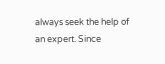always seek the help of an expert. Since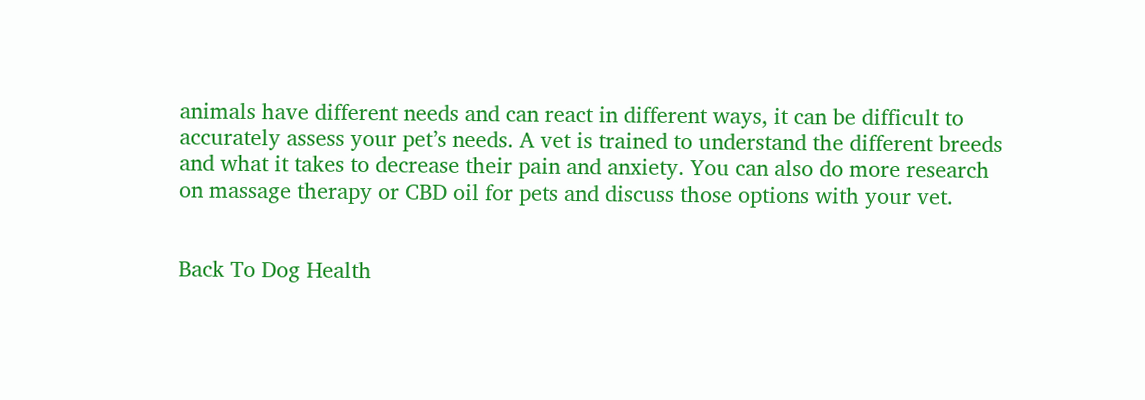animals have different needs and can react in different ways, it can be difficult to accurately assess your pet’s needs. A vet is trained to understand the different breeds and what it takes to decrease their pain and anxiety. You can also do more research on massage therapy or CBD oil for pets and discuss those options with your vet.


Back To Dog Health